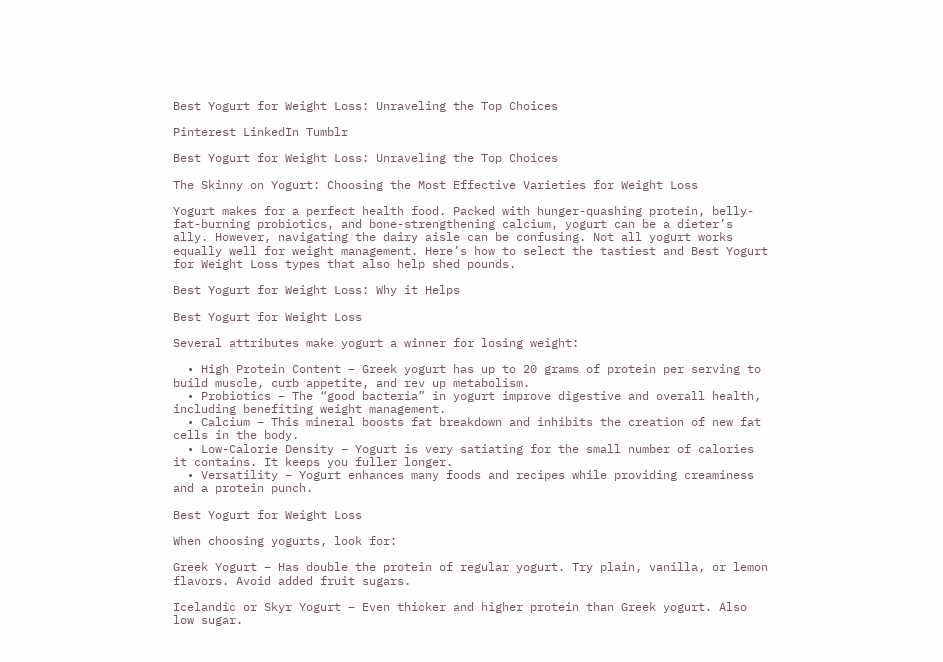Best Yogurt for Weight Loss: Unraveling the Top Choices

Pinterest LinkedIn Tumblr

Best Yogurt for Weight Loss: Unraveling the Top Choices

The Skinny on Yogurt: Choosing the Most Effective Varieties for Weight Loss

Yogurt makes for a perfect health food. Packed with hunger-quashing protein, belly-fat-burning probiotics, and bone-strengthening calcium, yogurt can be a dieter’s ally. However, navigating the dairy aisle can be confusing. Not all yogurt works equally well for weight management. Here’s how to select the tastiest and Best Yogurt for Weight Loss types that also help shed pounds.

Best Yogurt for Weight Loss: Why it Helps

Best Yogurt for Weight Loss

Several attributes make yogurt a winner for losing weight:

  • High Protein Content – Greek yogurt has up to 20 grams of protein per serving to build muscle, curb appetite, and rev up metabolism.
  • Probiotics – The “good bacteria” in yogurt improve digestive and overall health, including benefiting weight management.
  • Calcium – This mineral boosts fat breakdown and inhibits the creation of new fat cells in the body.
  • Low-Calorie Density – Yogurt is very satiating for the small number of calories it contains. It keeps you fuller longer.
  • Versatility – Yogurt enhances many foods and recipes while providing creaminess and a protein punch.

Best Yogurt for Weight Loss

When choosing yogurts, look for:

Greek Yogurt – Has double the protein of regular yogurt. Try plain, vanilla, or lemon flavors. Avoid added fruit sugars.

Icelandic or Skyr Yogurt – Even thicker and higher protein than Greek yogurt. Also low sugar.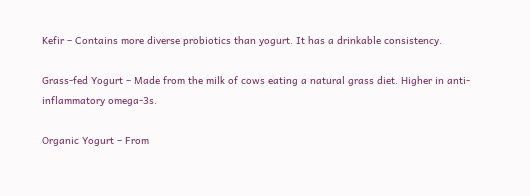Kefir – Contains more diverse probiotics than yogurt. It has a drinkable consistency.

Grass-fed Yogurt – Made from the milk of cows eating a natural grass diet. Higher in anti-inflammatory omega-3s.

Organic Yogurt – From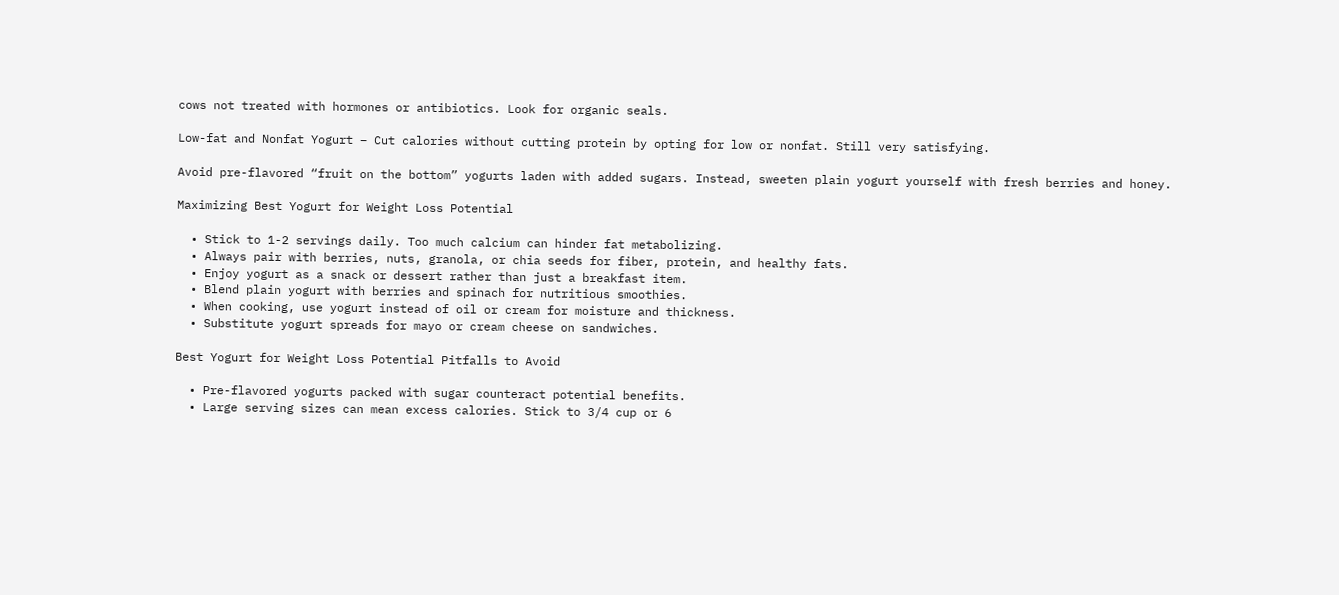cows not treated with hormones or antibiotics. Look for organic seals.

Low-fat and Nonfat Yogurt – Cut calories without cutting protein by opting for low or nonfat. Still very satisfying.

Avoid pre-flavored “fruit on the bottom” yogurts laden with added sugars. Instead, sweeten plain yogurt yourself with fresh berries and honey.

Maximizing Best Yogurt for Weight Loss Potential

  • Stick to 1-2 servings daily. Too much calcium can hinder fat metabolizing.
  • Always pair with berries, nuts, granola, or chia seeds for fiber, protein, and healthy fats.
  • Enjoy yogurt as a snack or dessert rather than just a breakfast item.
  • Blend plain yogurt with berries and spinach for nutritious smoothies.
  • When cooking, use yogurt instead of oil or cream for moisture and thickness.
  • Substitute yogurt spreads for mayo or cream cheese on sandwiches.

Best Yogurt for Weight Loss Potential Pitfalls to Avoid

  • Pre-flavored yogurts packed with sugar counteract potential benefits.
  • Large serving sizes can mean excess calories. Stick to 3/4 cup or 6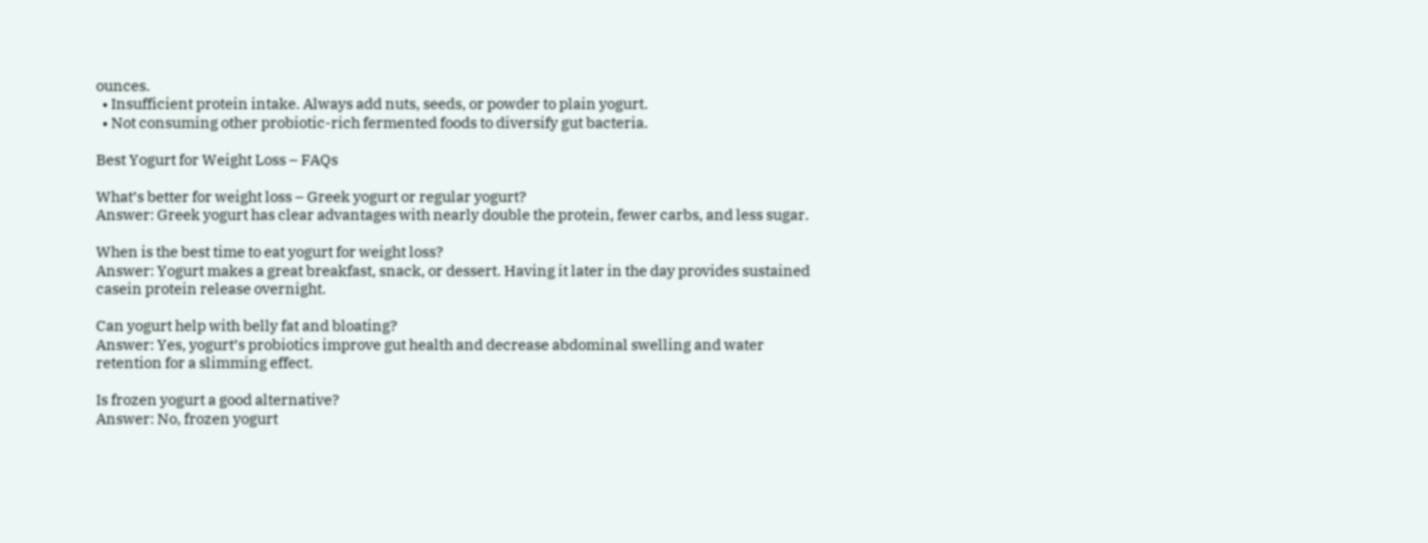ounces.
  • Insufficient protein intake. Always add nuts, seeds, or powder to plain yogurt.
  • Not consuming other probiotic-rich fermented foods to diversify gut bacteria.

Best Yogurt for Weight Loss – FAQs

What’s better for weight loss – Greek yogurt or regular yogurt?
Answer: Greek yogurt has clear advantages with nearly double the protein, fewer carbs, and less sugar.

When is the best time to eat yogurt for weight loss?
Answer: Yogurt makes a great breakfast, snack, or dessert. Having it later in the day provides sustained casein protein release overnight.

Can yogurt help with belly fat and bloating?
Answer: Yes, yogurt’s probiotics improve gut health and decrease abdominal swelling and water retention for a slimming effect.

Is frozen yogurt a good alternative?
Answer: No, frozen yogurt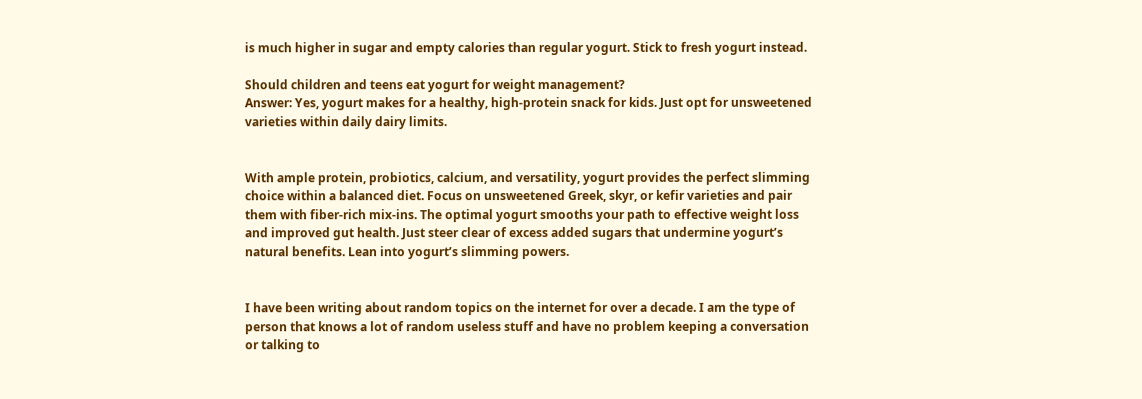is much higher in sugar and empty calories than regular yogurt. Stick to fresh yogurt instead.

Should children and teens eat yogurt for weight management?
Answer: Yes, yogurt makes for a healthy, high-protein snack for kids. Just opt for unsweetened varieties within daily dairy limits.


With ample protein, probiotics, calcium, and versatility, yogurt provides the perfect slimming choice within a balanced diet. Focus on unsweetened Greek, skyr, or kefir varieties and pair them with fiber-rich mix-ins. The optimal yogurt smooths your path to effective weight loss and improved gut health. Just steer clear of excess added sugars that undermine yogurt’s natural benefits. Lean into yogurt’s slimming powers.


I have been writing about random topics on the internet for over a decade. I am the type of person that knows a lot of random useless stuff and have no problem keeping a conversation or talking to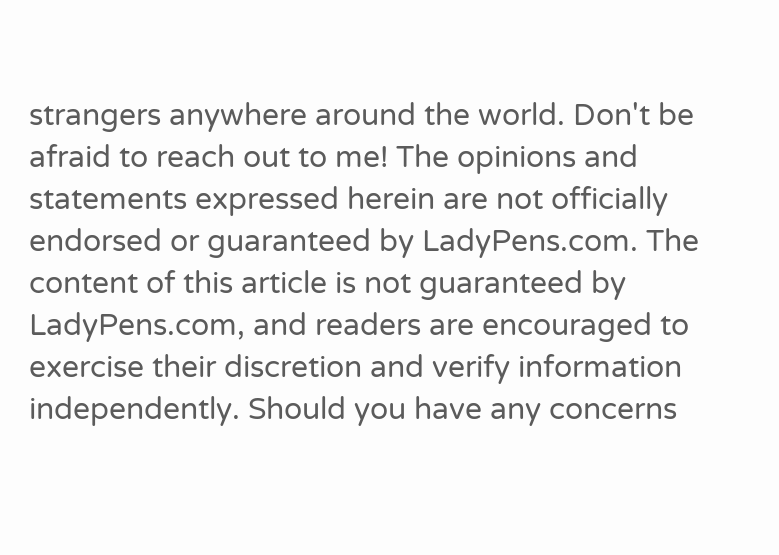strangers anywhere around the world. Don't be afraid to reach out to me! The opinions and statements expressed herein are not officially endorsed or guaranteed by LadyPens.com. The content of this article is not guaranteed by LadyPens.com, and readers are encouraged to exercise their discretion and verify information independently. Should you have any concerns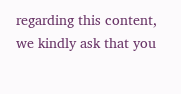regarding this content, we kindly ask that you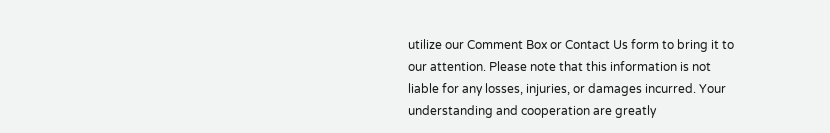utilize our Comment Box or Contact Us form to bring it to our attention. Please note that this information is not liable for any losses, injuries, or damages incurred. Your understanding and cooperation are greatly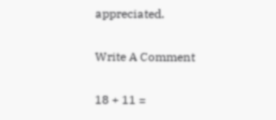appreciated.

Write A Comment

18 + 11 =